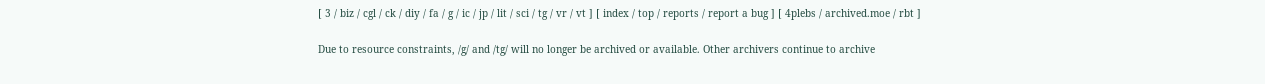[ 3 / biz / cgl / ck / diy / fa / g / ic / jp / lit / sci / tg / vr / vt ] [ index / top / reports / report a bug ] [ 4plebs / archived.moe / rbt ]

Due to resource constraints, /g/ and /tg/ will no longer be archived or available. Other archivers continue to archive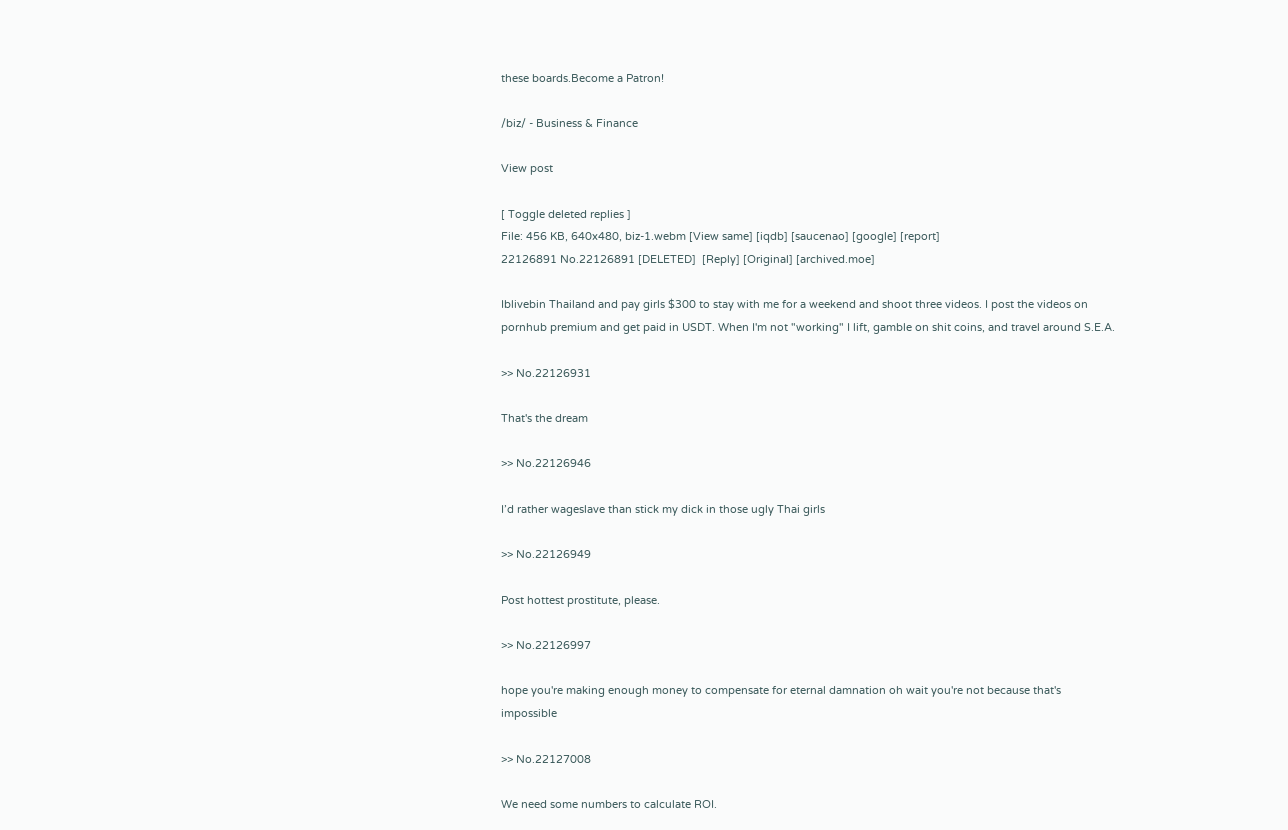these boards.Become a Patron!

/biz/ - Business & Finance

View post

[ Toggle deleted replies ]
File: 456 KB, 640x480, biz-1.webm [View same] [iqdb] [saucenao] [google] [report]
22126891 No.22126891 [DELETED]  [Reply] [Original] [archived.moe]

Iblivebin Thailand and pay girls $300 to stay with me for a weekend and shoot three videos. I post the videos on pornhub premium and get paid in USDT. When I'm not "working" I lift, gamble on shit coins, and travel around S.E.A.

>> No.22126931

That's the dream

>> No.22126946

I’d rather wageslave than stick my dick in those ugly Thai girls

>> No.22126949

Post hottest prostitute, please.

>> No.22126997

hope you're making enough money to compensate for eternal damnation oh wait you're not because that's impossible

>> No.22127008

We need some numbers to calculate ROI.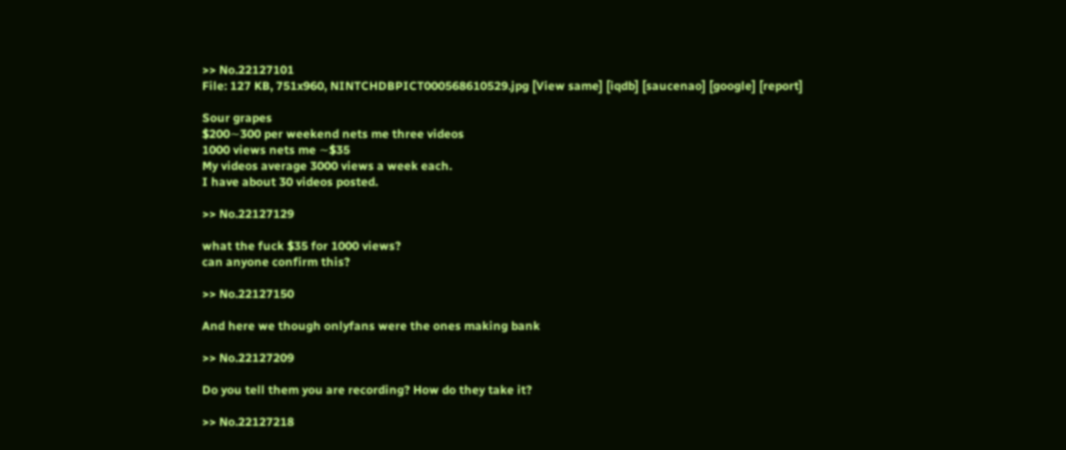>> No.22127101
File: 127 KB, 751x960, NINTCHDBPICT000568610529.jpg [View same] [iqdb] [saucenao] [google] [report]

Sour grapes
$200∼300 per weekend nets me three videos
1000 views nets me ∼$35
My videos average 3000 views a week each.
I have about 30 videos posted.

>> No.22127129

what the fuck $35 for 1000 views?
can anyone confirm this?

>> No.22127150

And here we though onlyfans were the ones making bank

>> No.22127209

Do you tell them you are recording? How do they take it?

>> No.22127218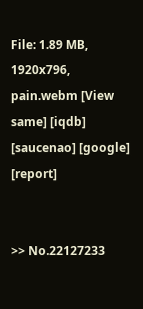File: 1.89 MB, 1920x796, pain.webm [View same] [iqdb] [saucenao] [google] [report]


>> No.22127233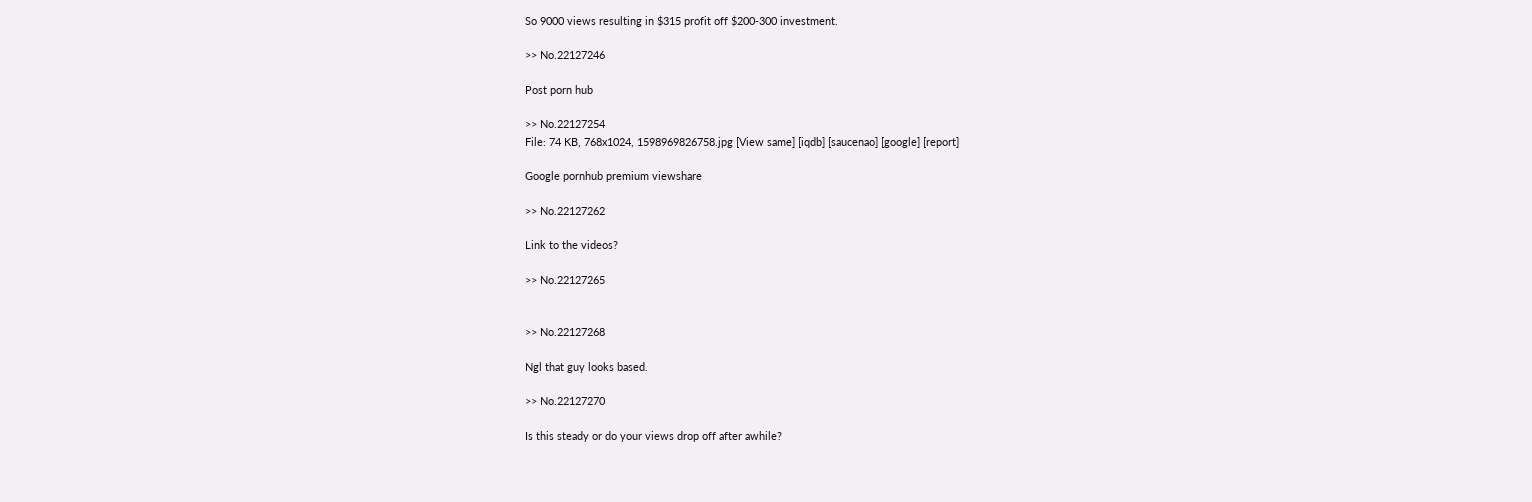So 9000 views resulting in $315 profit off $200-300 investment.

>> No.22127246

Post porn hub

>> No.22127254
File: 74 KB, 768x1024, 1598969826758.jpg [View same] [iqdb] [saucenao] [google] [report]

Google pornhub premium viewshare

>> No.22127262

Link to the videos?

>> No.22127265


>> No.22127268

Ngl that guy looks based.

>> No.22127270

Is this steady or do your views drop off after awhile?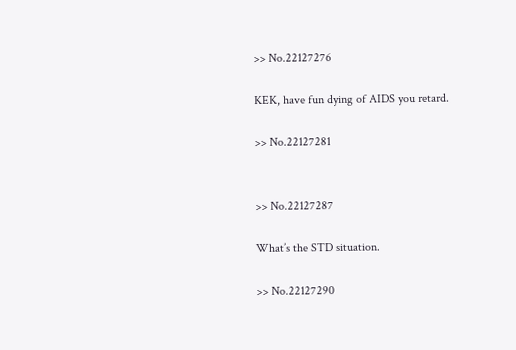>> No.22127276

KEK, have fun dying of AIDS you retard.

>> No.22127281


>> No.22127287

What’s the STD situation.

>> No.22127290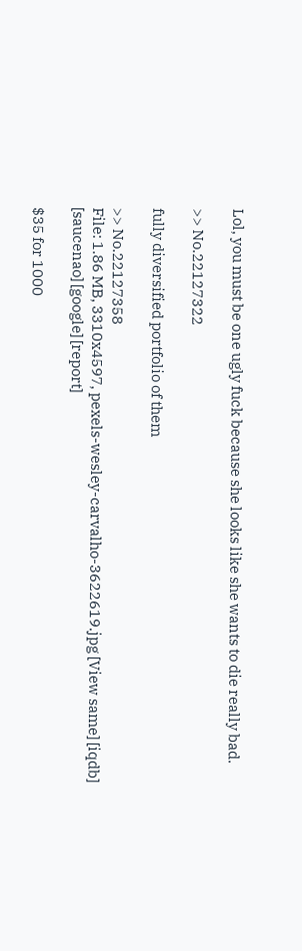Lol, you must be one ugly fuck because she looks like she wants to die really bad.

>> No.22127322

fully diversified portfolio of them

>> No.22127358
File: 1.86 MB, 3310x4597, pexels-wesley-carvalho-3622619.jpg [View same] [iqdb] [saucenao] [google] [report]

$35 for 1000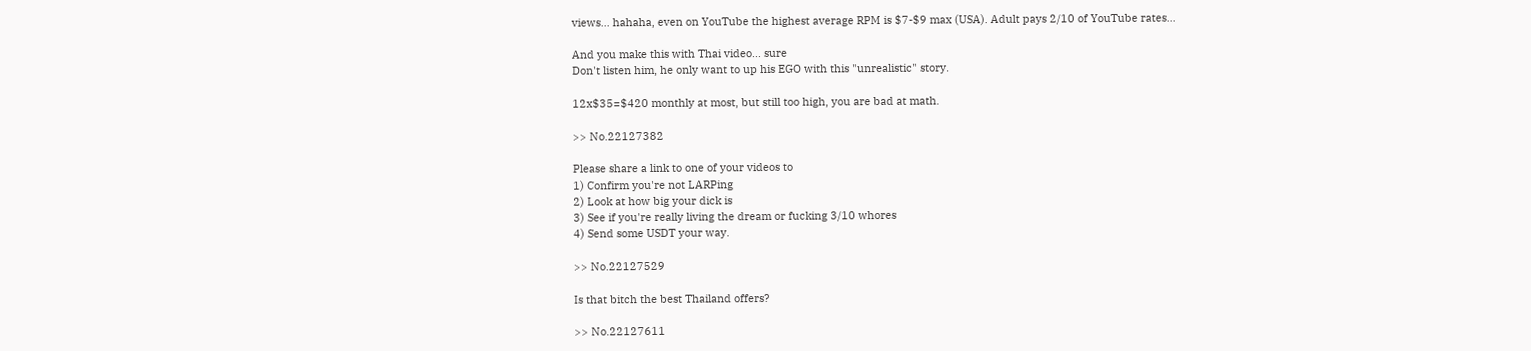views... hahaha, even on YouTube the highest average RPM is $7-$9 max (USA). Adult pays 2/10 of YouTube rates...

And you make this with Thai video... sure
Don't listen him, he only want to up his EGO with this "unrealistic" story.

12x$35=$420 monthly at most, but still too high, you are bad at math.

>> No.22127382

Please share a link to one of your videos to
1) Confirm you're not LARPing
2) Look at how big your dick is
3) See if you're really living the dream or fucking 3/10 whores
4) Send some USDT your way.

>> No.22127529

Is that bitch the best Thailand offers?

>> No.22127611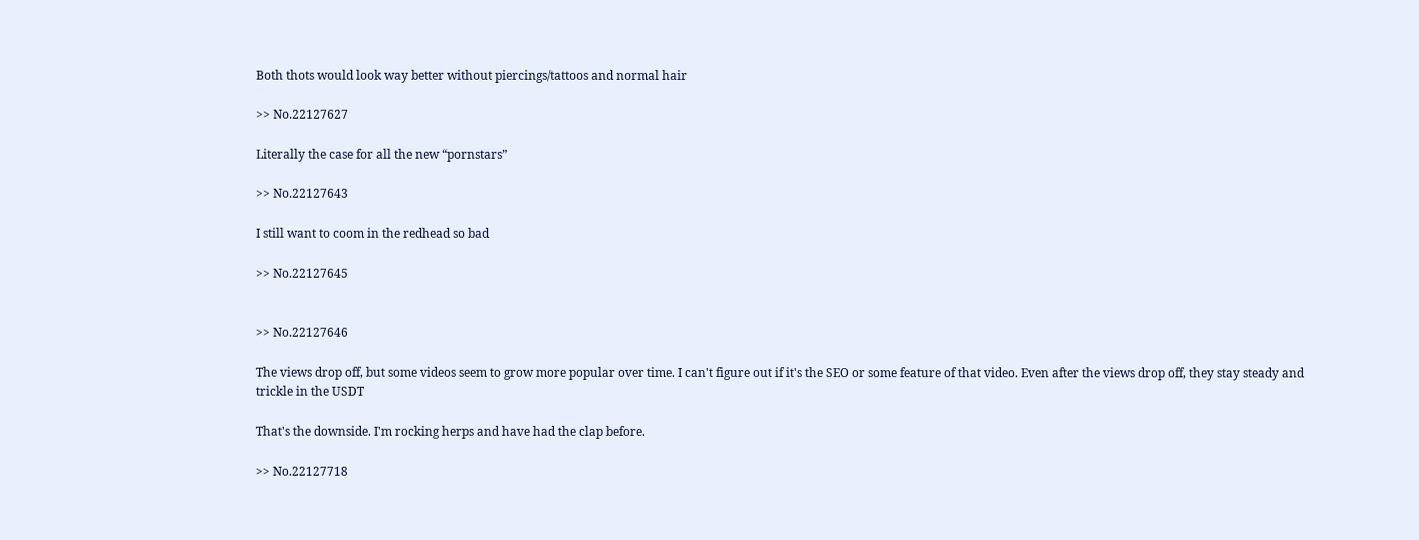Both thots would look way better without piercings/tattoos and normal hair

>> No.22127627

Literally the case for all the new “pornstars”

>> No.22127643

I still want to coom in the redhead so bad

>> No.22127645


>> No.22127646

The views drop off, but some videos seem to grow more popular over time. I can't figure out if it's the SEO or some feature of that video. Even after the views drop off, they stay steady and trickle in the USDT

That's the downside. I'm rocking herps and have had the clap before.

>> No.22127718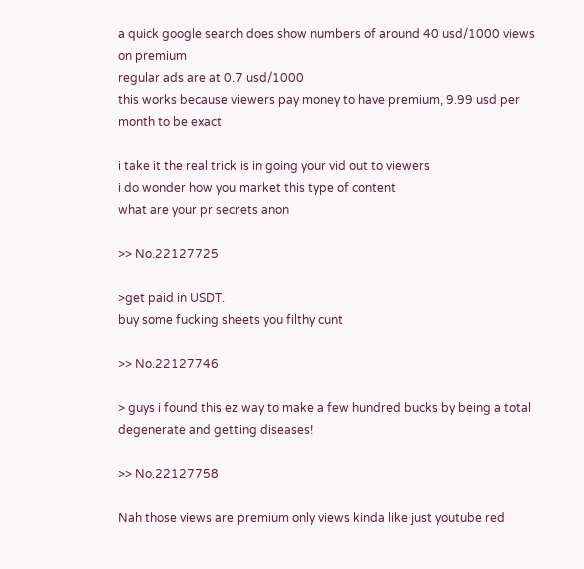a quick google search does show numbers of around 40 usd/1000 views on premium
regular ads are at 0.7 usd/1000
this works because viewers pay money to have premium, 9.99 usd per month to be exact

i take it the real trick is in going your vid out to viewers
i do wonder how you market this type of content
what are your pr secrets anon

>> No.22127725

>get paid in USDT.
buy some fucking sheets you filthy cunt

>> No.22127746

> guys i found this ez way to make a few hundred bucks by being a total degenerate and getting diseases!

>> No.22127758

Nah those views are premium only views kinda like just youtube red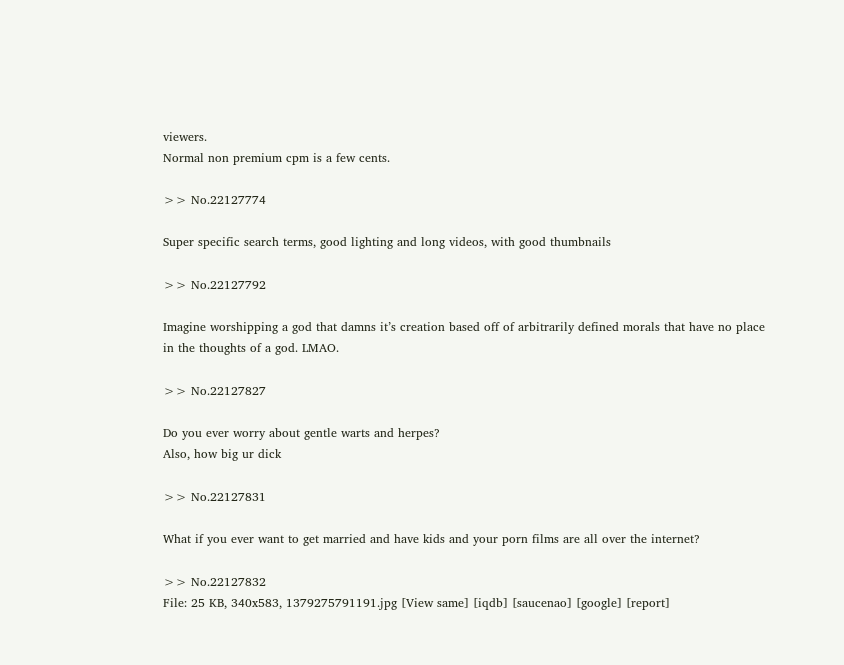viewers.
Normal non premium cpm is a few cents.

>> No.22127774

Super specific search terms, good lighting and long videos, with good thumbnails

>> No.22127792

Imagine worshipping a god that damns it’s creation based off of arbitrarily defined morals that have no place in the thoughts of a god. LMAO.

>> No.22127827

Do you ever worry about gentle warts and herpes?
Also, how big ur dick

>> No.22127831

What if you ever want to get married and have kids and your porn films are all over the internet?

>> No.22127832
File: 25 KB, 340x583, 1379275791191.jpg [View same] [iqdb] [saucenao] [google] [report]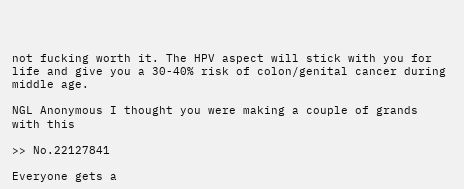not fucking worth it. The HPV aspect will stick with you for life and give you a 30-40% risk of colon/genital cancer during middle age.

NGL Anonymous I thought you were making a couple of grands with this

>> No.22127841

Everyone gets a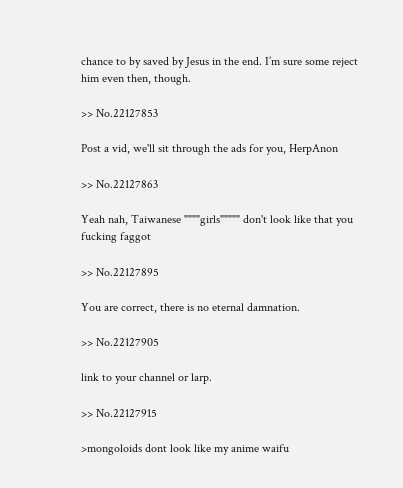chance to by saved by Jesus in the end. I’m sure some reject him even then, though.

>> No.22127853

Post a vid, we'll sit through the ads for you, HerpAnon

>> No.22127863

Yeah nah, Taiwanese """"girls""""" don't look like that you fucking faggot

>> No.22127895

You are correct, there is no eternal damnation.

>> No.22127905

link to your channel or larp.

>> No.22127915

>mongoloids dont look like my anime waifu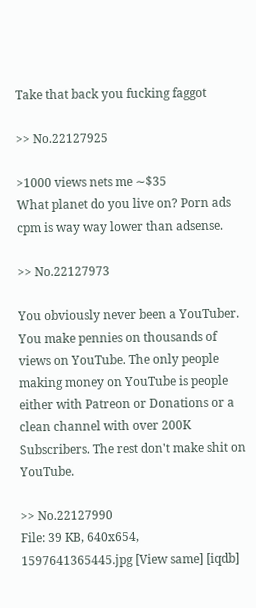Take that back you fucking faggot

>> No.22127925

>1000 views nets me ∼$35
What planet do you live on? Porn ads cpm is way way lower than adsense.

>> No.22127973

You obviously never been a YouTuber. You make pennies on thousands of views on YouTube. The only people making money on YouTube is people either with Patreon or Donations or a clean channel with over 200K Subscribers. The rest don't make shit on YouTube.

>> No.22127990
File: 39 KB, 640x654, 1597641365445.jpg [View same] [iqdb]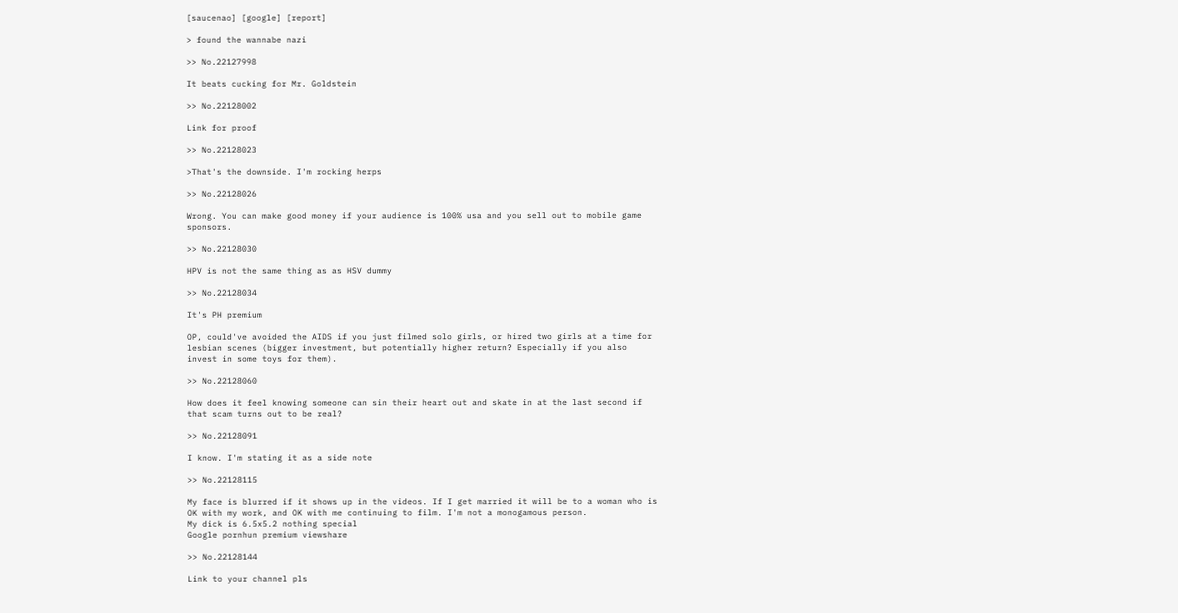[saucenao] [google] [report]

> found the wannabe nazi

>> No.22127998

It beats cucking for Mr. Goldstein

>> No.22128002

Link for proof

>> No.22128023

>That's the downside. I'm rocking herps

>> No.22128026

Wrong. You can make good money if your audience is 100% usa and you sell out to mobile game sponsors.

>> No.22128030

HPV is not the same thing as as HSV dummy

>> No.22128034

It's PH premium

OP, could've avoided the AIDS if you just filmed solo girls, or hired two girls at a time for lesbian scenes (bigger investment, but potentially higher return? Especially if you also invest in some toys for them).

>> No.22128060

How does it feel knowing someone can sin their heart out and skate in at the last second if that scam turns out to be real?

>> No.22128091

I know. I'm stating it as a side note

>> No.22128115

My face is blurred if it shows up in the videos. If I get married it will be to a woman who is OK with my work, and OK with me continuing to film. I'm not a monogamous person.
My dick is 6.5x5.2 nothing special
Google pornhun premium viewshare

>> No.22128144

Link to your channel pls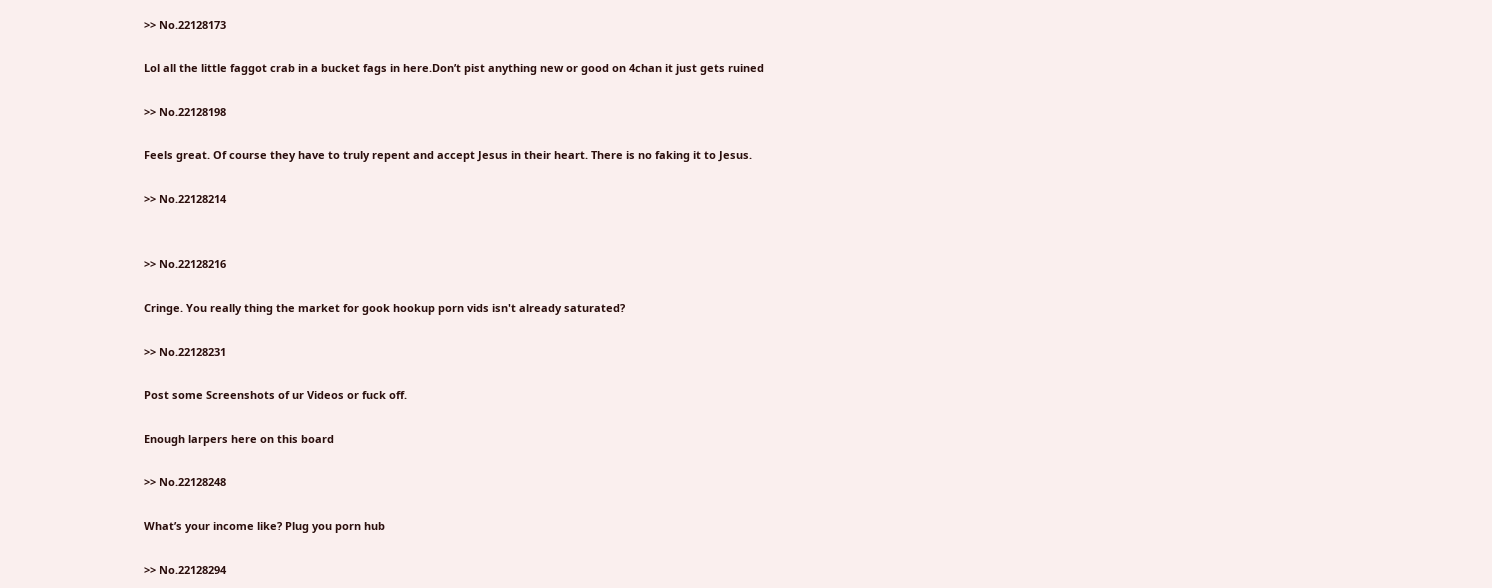>> No.22128173

Lol all the little faggot crab in a bucket fags in here.Don’t pist anything new or good on 4chan it just gets ruined

>> No.22128198

Feels great. Of course they have to truly repent and accept Jesus in their heart. There is no faking it to Jesus.

>> No.22128214


>> No.22128216

Cringe. You really thing the market for gook hookup porn vids isn't already saturated?

>> No.22128231

Post some Screenshots of ur Videos or fuck off.

Enough larpers here on this board

>> No.22128248

What’s your income like? Plug you porn hub

>> No.22128294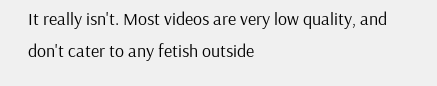It really isn't. Most videos are very low quality, and don't cater to any fetish outside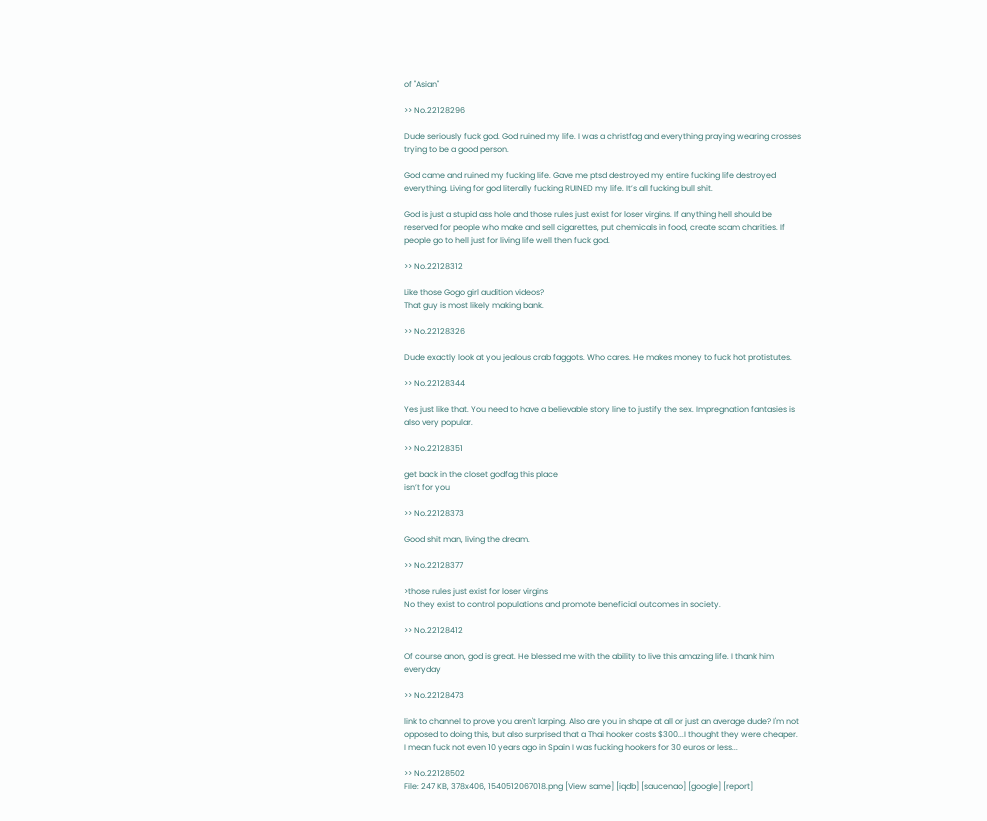of "Asian"

>> No.22128296

Dude seriously fuck god. God ruined my life. I was a christfag and everything praying wearing crosses trying to be a good person.

God came and ruined my fucking life. Gave me ptsd destroyed my entire fucking life destroyed everything. Living for god literally fucking RUINED my life. It’s all fucking bull shit.

God is just a stupid ass hole and those rules just exist for loser virgins. If anything hell should be reserved for people who make and sell cigarettes, put chemicals in food, create scam charities. If people go to hell just for living life well then fuck god.

>> No.22128312

Like those Gogo girl audition videos?
That guy is most likely making bank.

>> No.22128326

Dude exactly look at you jealous crab faggots. Who cares. He makes money to fuck hot protistutes.

>> No.22128344

Yes just like that. You need to have a believable story line to justify the sex. Impregnation fantasies is also very popular.

>> No.22128351

get back in the closet godfag this place
isn’t for you

>> No.22128373

Good shit man, living the dream.

>> No.22128377

>those rules just exist for loser virgins
No they exist to control populations and promote beneficial outcomes in society.

>> No.22128412

Of course anon, god is great. He blessed me with the ability to live this amazing life. I thank him everyday

>> No.22128473

link to channel to prove you aren't larping. Also are you in shape at all or just an average dude? I'm not opposed to doing this, but also surprised that a Thai hooker costs $300...I thought they were cheaper. I mean fuck not even 10 years ago in Spain I was fucking hookers for 30 euros or less...

>> No.22128502
File: 247 KB, 378x406, 1540512067018.png [View same] [iqdb] [saucenao] [google] [report]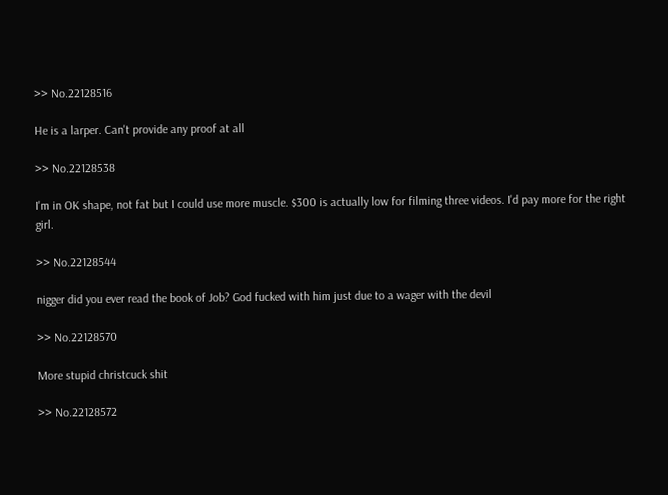>> No.22128516

He is a larper. Can't provide any proof at all

>> No.22128538

I'm in OK shape, not fat but I could use more muscle. $300 is actually low for filming three videos. I'd pay more for the right girl.

>> No.22128544

nigger did you ever read the book of Job? God fucked with him just due to a wager with the devil

>> No.22128570

More stupid christcuck shit

>> No.22128572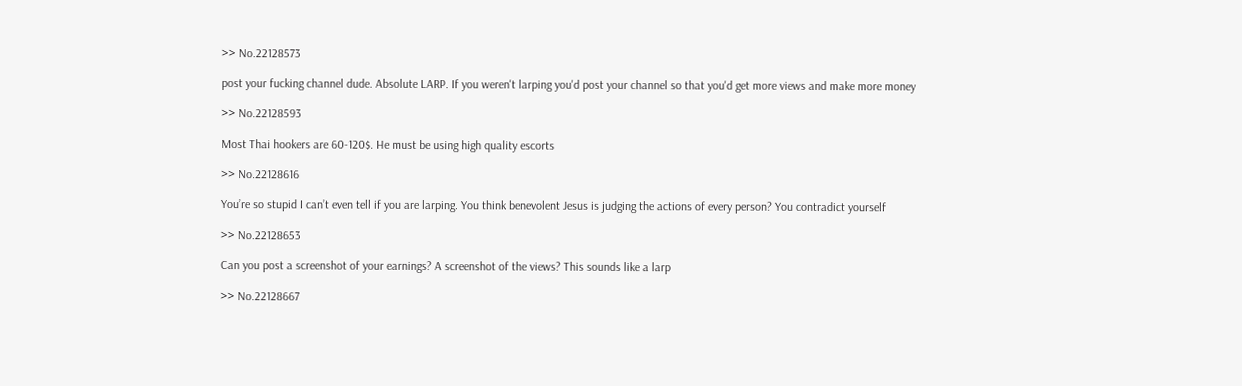>> No.22128573

post your fucking channel dude. Absolute LARP. If you weren't larping you'd post your channel so that you'd get more views and make more money

>> No.22128593

Most Thai hookers are 60-120$. He must be using high quality escorts

>> No.22128616

You’re so stupid I can’t even tell if you are larping. You think benevolent Jesus is judging the actions of every person? You contradict yourself

>> No.22128653

Can you post a screenshot of your earnings? A screenshot of the views? This sounds like a larp

>> No.22128667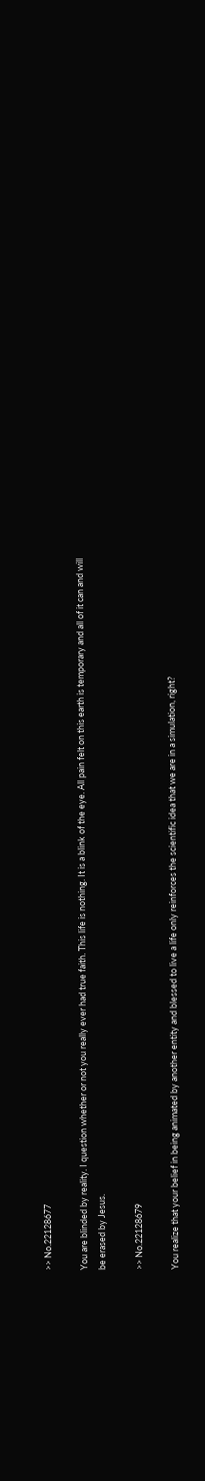>> No.22128677

You are blinded by reality. I question whether or not you really ever had true faith. This life is nothing. It is a blink of the eye. All pain felt on this earth is temporary and all of it can and will be erased by Jesus.

>> No.22128679

You realize that your belief in being animated by another entity and blessed to live a life only reinforces the scientific idea that we are in a simulation, right?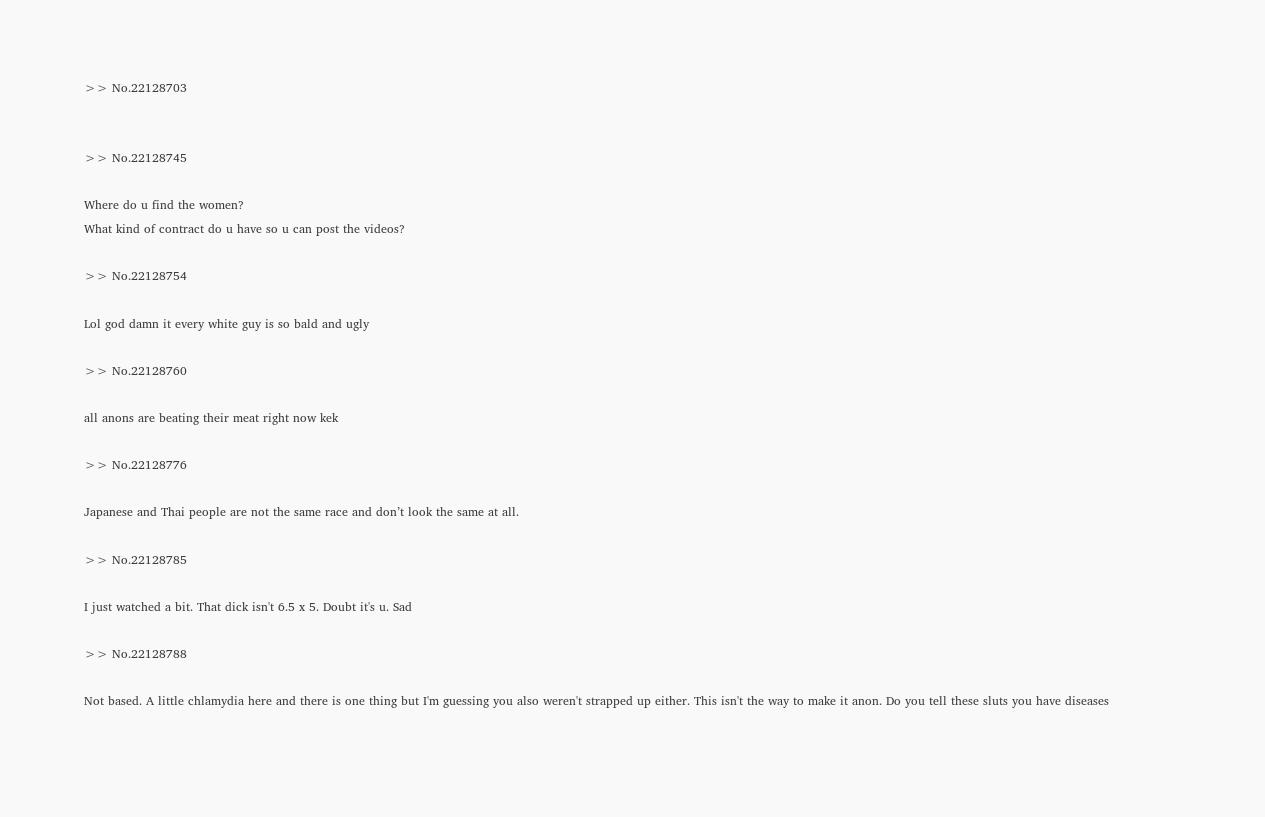>> No.22128703


>> No.22128745

Where do u find the women?
What kind of contract do u have so u can post the videos?

>> No.22128754

Lol god damn it every white guy is so bald and ugly

>> No.22128760

all anons are beating their meat right now kek

>> No.22128776

Japanese and Thai people are not the same race and don’t look the same at all.

>> No.22128785

I just watched a bit. That dick isn't 6.5 x 5. Doubt it's u. Sad

>> No.22128788

Not based. A little chlamydia here and there is one thing but I'm guessing you also weren't strapped up either. This isn't the way to make it anon. Do you tell these sluts you have diseases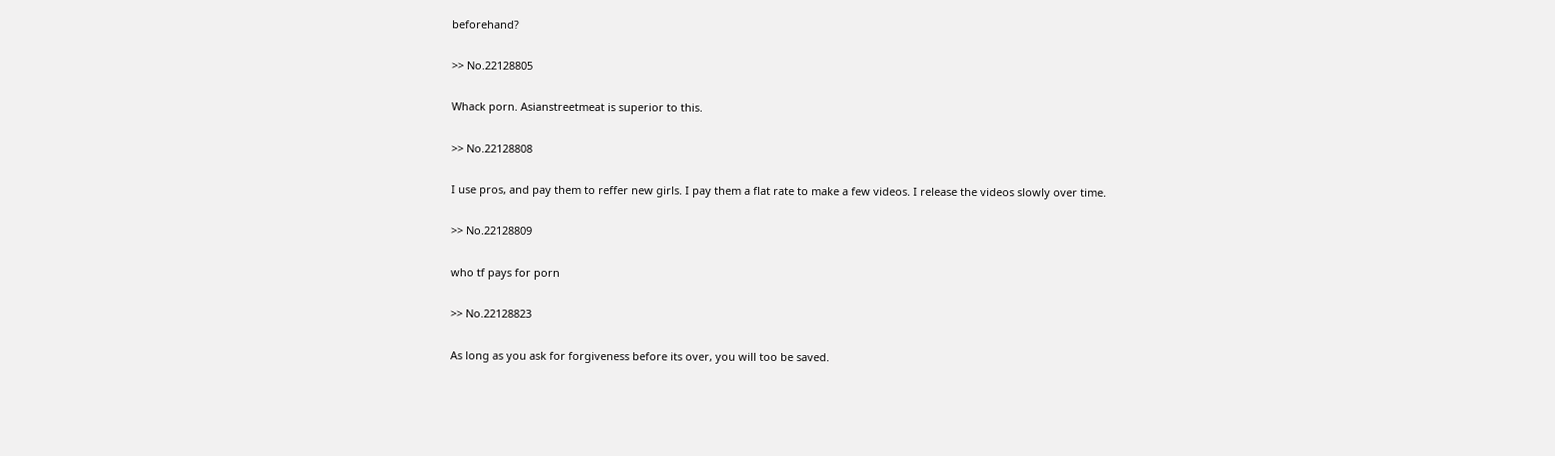beforehand?

>> No.22128805

Whack porn. Asianstreetmeat is superior to this.

>> No.22128808

I use pros, and pay them to reffer new girls. I pay them a flat rate to make a few videos. I release the videos slowly over time.

>> No.22128809

who tf pays for porn

>> No.22128823

As long as you ask for forgiveness before its over, you will too be saved.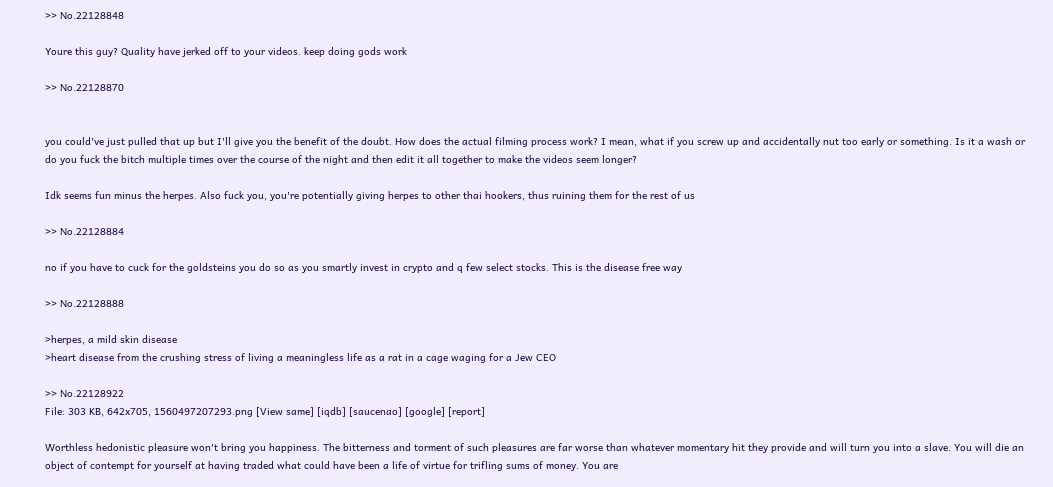>> No.22128848

Youre this guy? Quality have jerked off to your videos. keep doing gods work

>> No.22128870


you could've just pulled that up but I'll give you the benefit of the doubt. How does the actual filming process work? I mean, what if you screw up and accidentally nut too early or something. Is it a wash or do you fuck the bitch multiple times over the course of the night and then edit it all together to make the videos seem longer?

Idk seems fun minus the herpes. Also fuck you, you're potentially giving herpes to other thai hookers, thus ruining them for the rest of us

>> No.22128884

no if you have to cuck for the goldsteins you do so as you smartly invest in crypto and q few select stocks. This is the disease free way

>> No.22128888

>herpes, a mild skin disease
>heart disease from the crushing stress of living a meaningless life as a rat in a cage waging for a Jew CEO

>> No.22128922
File: 303 KB, 642x705, 1560497207293.png [View same] [iqdb] [saucenao] [google] [report]

Worthless hedonistic pleasure won't bring you happiness. The bitterness and torment of such pleasures are far worse than whatever momentary hit they provide and will turn you into a slave. You will die an object of contempt for yourself at having traded what could have been a life of virtue for trifling sums of money. You are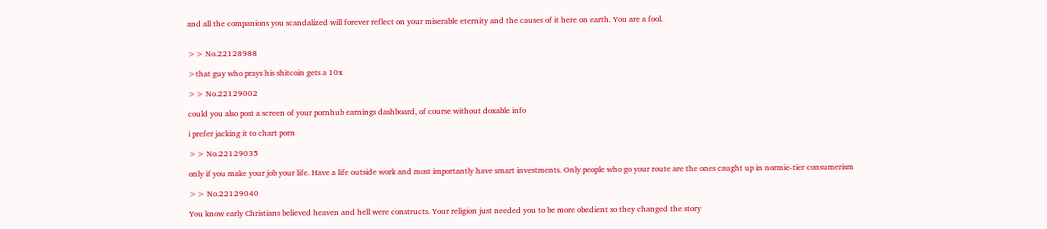and all the companions you scandalized will forever reflect on your miserable eternity and the causes of it here on earth. You are a fool.


>> No.22128988

>that guy who prays his shitcoin gets a 10x

>> No.22129002

could you also post a screen of your pornhub earnings dashboard, of course without doxable info

i prefer jacking it to chart porn

>> No.22129035

only if you make your job your life. Have a life outside work and most importantly have smart investments. Only people who go your route are the ones caught up in normie-tier consumerism

>> No.22129040

You know early Christians believed heaven and hell were constructs. Your religion just needed you to be more obedient so they changed the story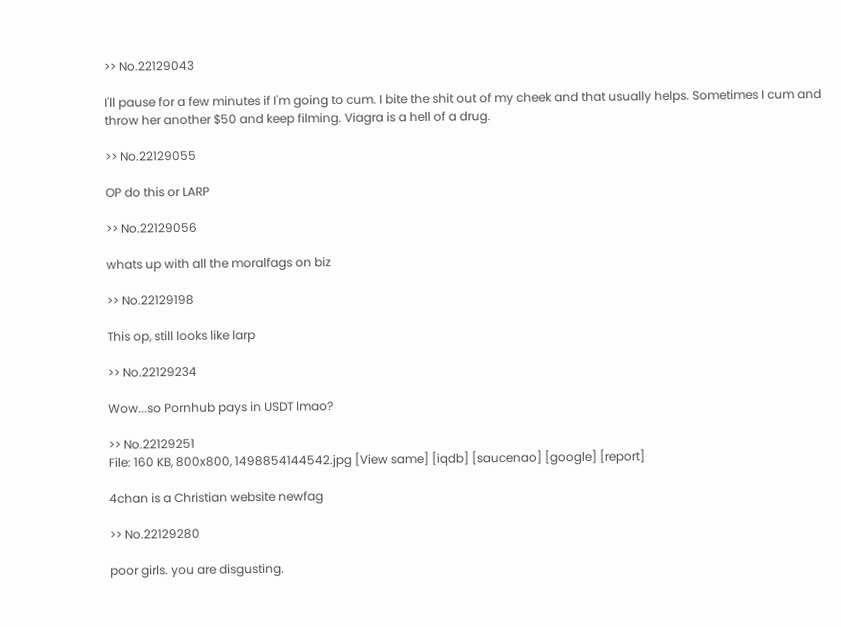>> No.22129043

I'll pause for a few minutes if I'm going to cum. I bite the shit out of my cheek and that usually helps. Sometimes I cum and throw her another $50 and keep filming. Viagra is a hell of a drug.

>> No.22129055

OP do this or LARP

>> No.22129056

whats up with all the moralfags on biz

>> No.22129198

This op, still looks like larp

>> No.22129234

Wow...so Pornhub pays in USDT lmao?

>> No.22129251
File: 160 KB, 800x800, 1498854144542.jpg [View same] [iqdb] [saucenao] [google] [report]

4chan is a Christian website newfag

>> No.22129280

poor girls. you are disgusting.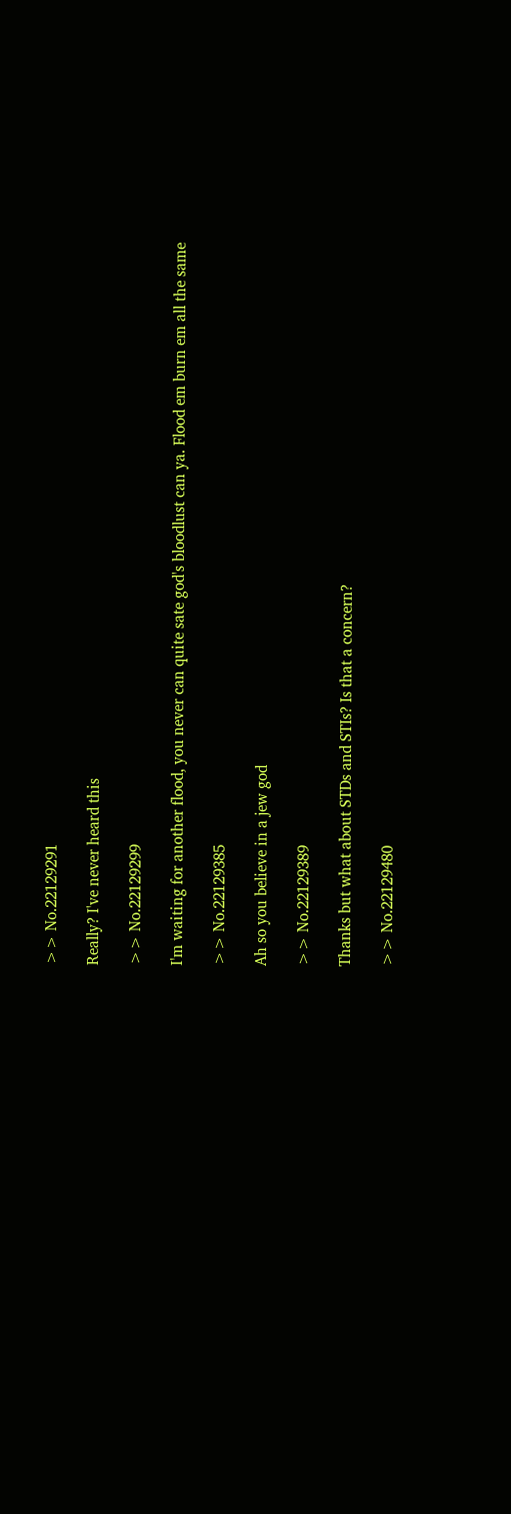>> No.22129291

Really? I've never heard this

>> No.22129299

I'm waiting for another flood, you never can quite sate god's bloodlust can ya. Flood em burn em all the same

>> No.22129385

Ah so you believe in a jew god

>> No.22129389

Thanks but what about STDs and STIs? Is that a concern?

>> No.22129480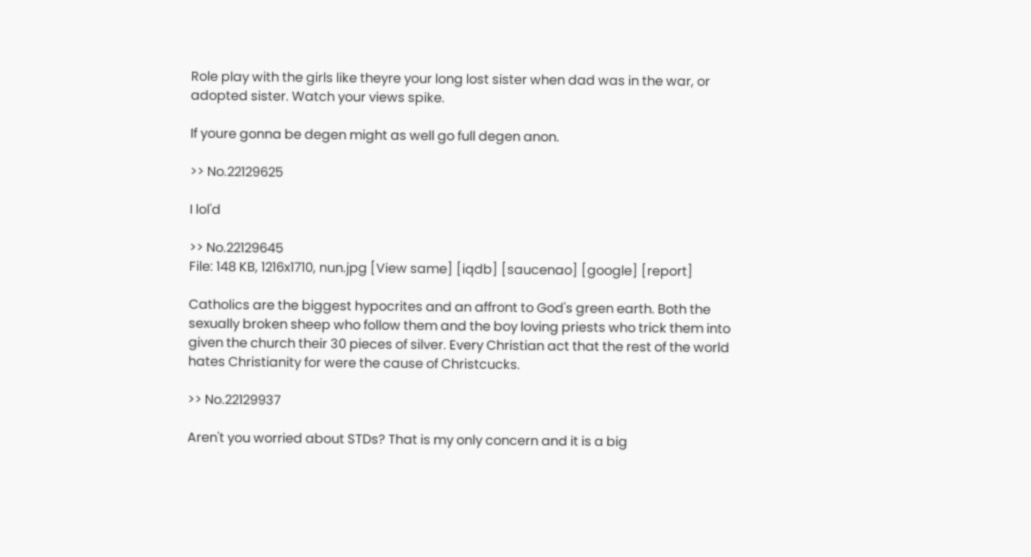Role play with the girls like theyre your long lost sister when dad was in the war, or adopted sister. Watch your views spike.

If youre gonna be degen might as well go full degen anon.

>> No.22129625

I lol'd

>> No.22129645
File: 148 KB, 1216x1710, nun.jpg [View same] [iqdb] [saucenao] [google] [report]

Catholics are the biggest hypocrites and an affront to God's green earth. Both the sexually broken sheep who follow them and the boy loving priests who trick them into given the church their 30 pieces of silver. Every Christian act that the rest of the world hates Christianity for were the cause of Christcucks.

>> No.22129937

Aren't you worried about STDs? That is my only concern and it is a big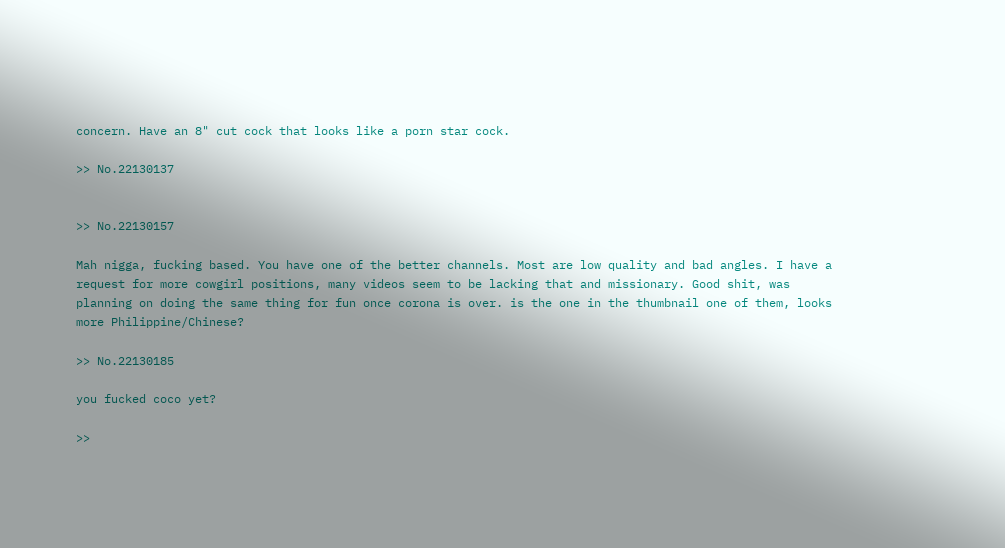concern. Have an 8" cut cock that looks like a porn star cock.

>> No.22130137


>> No.22130157

Mah nigga, fucking based. You have one of the better channels. Most are low quality and bad angles. I have a request for more cowgirl positions, many videos seem to be lacking that and missionary. Good shit, was planning on doing the same thing for fun once corona is over. is the one in the thumbnail one of them, looks more Philippine/Chinese?

>> No.22130185

you fucked coco yet?

>>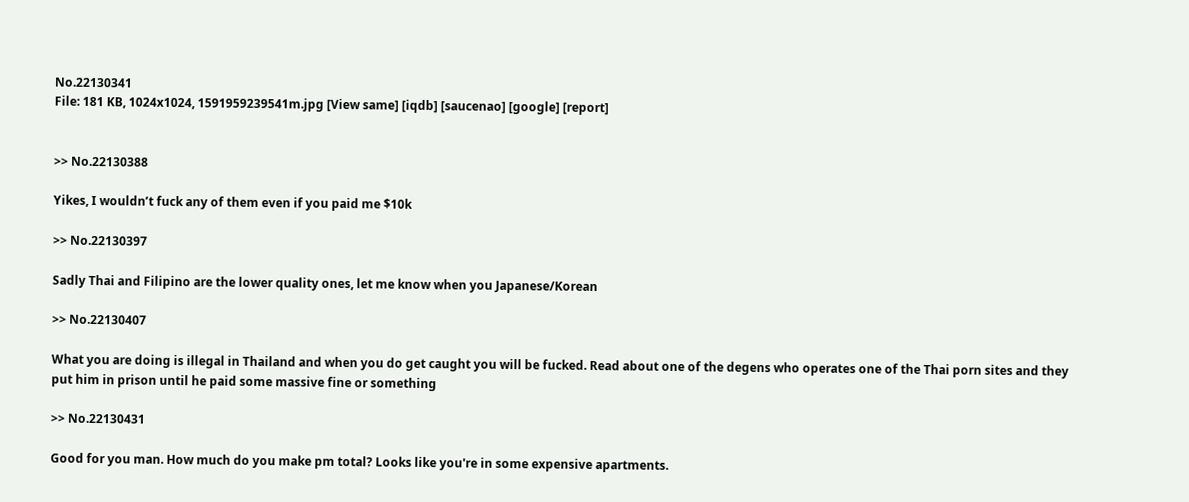No.22130341
File: 181 KB, 1024x1024, 1591959239541m.jpg [View same] [iqdb] [saucenao] [google] [report]


>> No.22130388

Yikes, I wouldn’t fuck any of them even if you paid me $10k

>> No.22130397

Sadly Thai and Filipino are the lower quality ones, let me know when you Japanese/Korean

>> No.22130407

What you are doing is illegal in Thailand and when you do get caught you will be fucked. Read about one of the degens who operates one of the Thai porn sites and they put him in prison until he paid some massive fine or something

>> No.22130431

Good for you man. How much do you make pm total? Looks like you're in some expensive apartments.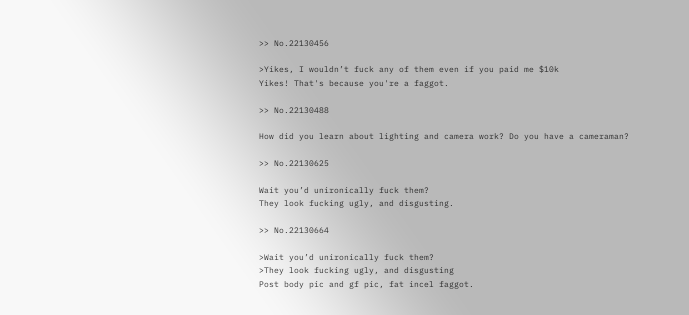>> No.22130456

>Yikes, I wouldn’t fuck any of them even if you paid me $10k
Yikes! That's because you're a faggot.

>> No.22130488

How did you learn about lighting and camera work? Do you have a cameraman?

>> No.22130625

Wait you’d unironically fuck them?
They look fucking ugly, and disgusting.

>> No.22130664

>Wait you’d unironically fuck them?
>They look fucking ugly, and disgusting
Post body pic and gf pic, fat incel faggot.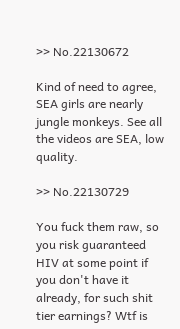>> No.22130672

Kind of need to agree, SEA girls are nearly jungle monkeys. See all the videos are SEA, low quality.

>> No.22130729

You fuck them raw, so you risk guaranteed HIV at some point if you don't have it already, for such shit tier earnings? Wtf is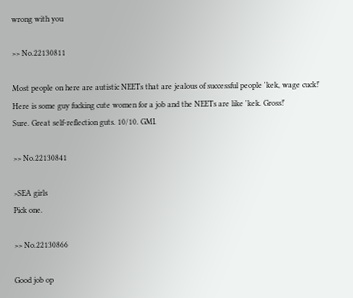wrong with you

>> No.22130811

Most people on here are autistic NEETs that are jealous of successful people 'kek, wage cuck!'
Here is some guy fucking cute women for a job and the NEETs are like 'kek. Gross!'
Sure. Great self-reflection guts. 10/10. GMI.

>> No.22130841

>SEA girls
Pick one.

>> No.22130866

Good job op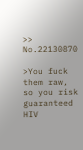>> No.22130870

>You fuck them raw, so you risk guaranteed HIV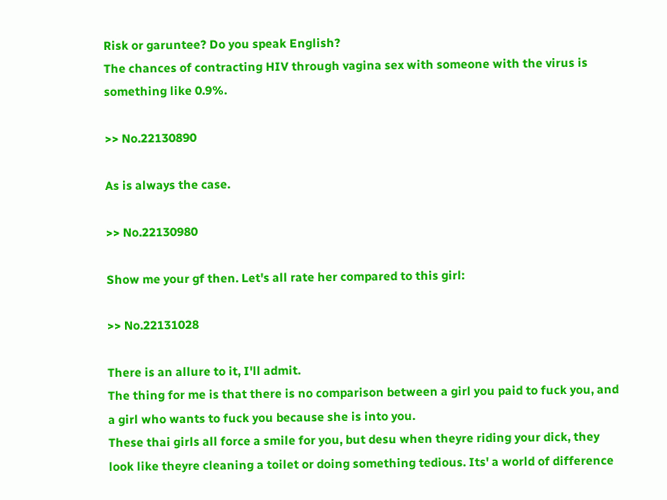Risk or garuntee? Do you speak English?
The chances of contracting HIV through vagina sex with someone with the virus is something like 0.9%.

>> No.22130890

As is always the case.

>> No.22130980

Show me your gf then. Let's all rate her compared to this girl:

>> No.22131028

There is an allure to it, I'll admit.
The thing for me is that there is no comparison between a girl you paid to fuck you, and a girl who wants to fuck you because she is into you.
These thai girls all force a smile for you, but desu when theyre riding your dick, they look like theyre cleaning a toilet or doing something tedious. Its' a world of difference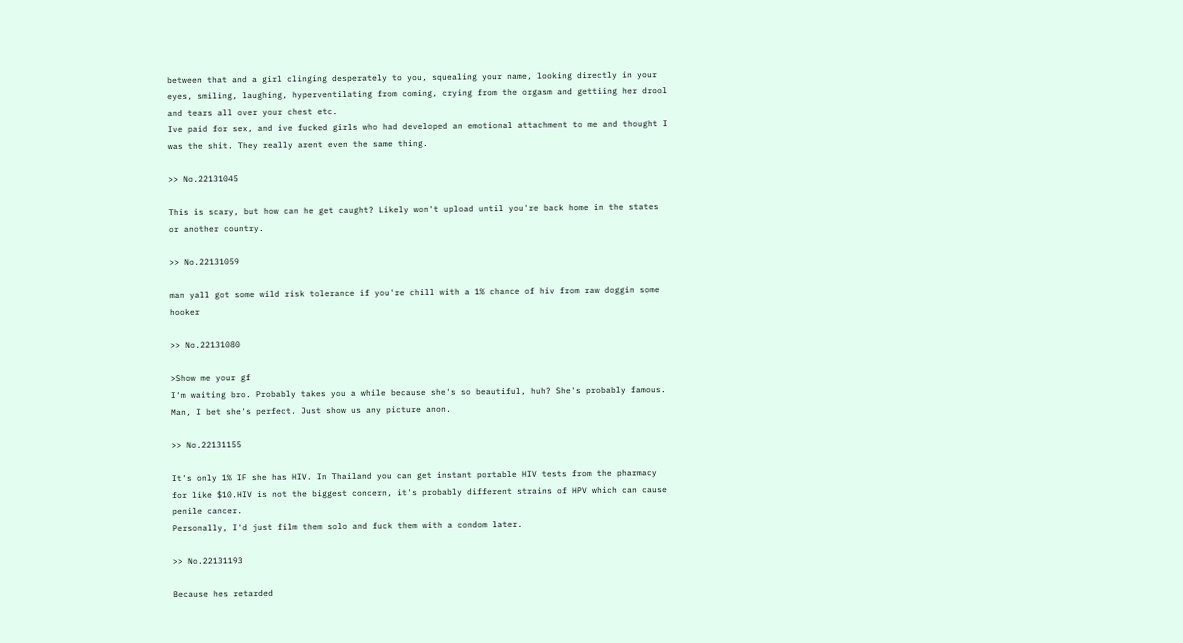between that and a girl clinging desperately to you, squealing your name, looking directly in your eyes, smiling, laughing, hyperventilating from coming, crying from the orgasm and gettiing her drool and tears all over your chest etc.
Ive paid for sex, and ive fucked girls who had developed an emotional attachment to me and thought I was the shit. They really arent even the same thing.

>> No.22131045

This is scary, but how can he get caught? Likely won't upload until you're back home in the states or another country.

>> No.22131059

man yall got some wild risk tolerance if you're chill with a 1% chance of hiv from raw doggin some hooker

>> No.22131080

>Show me your gf
I'm waiting bro. Probably takes you a while because she's so beautiful, huh? She's probably famous. Man, I bet she's perfect. Just show us any picture anon.

>> No.22131155

It's only 1% IF she has HIV. In Thailand you can get instant portable HIV tests from the pharmacy for like $10.HIV is not the biggest concern, it's probably different strains of HPV which can cause penile cancer.
Personally, I'd just film them solo and fuck them with a condom later.

>> No.22131193

Because hes retarded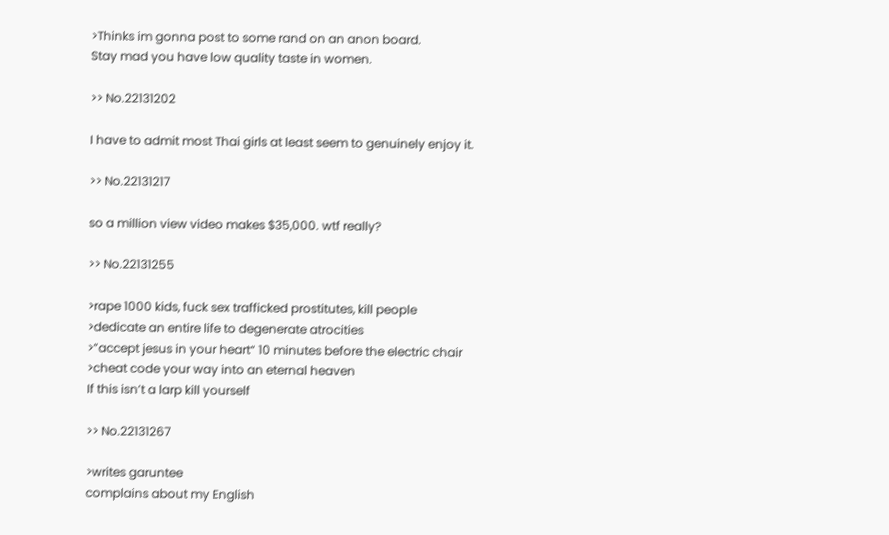>Thinks im gonna post to some rand on an anon board.
Stay mad you have low quality taste in women.

>> No.22131202

I have to admit most Thai girls at least seem to genuinely enjoy it.

>> No.22131217

so a million view video makes $35,000. wtf really?

>> No.22131255

>rape 1000 kids, fuck sex trafficked prostitutes, kill people
>dedicate an entire life to degenerate atrocities
>”accept jesus in your heart“ 10 minutes before the electric chair
>cheat code your way into an eternal heaven
If this isn’t a larp kill yourself

>> No.22131267

>writes garuntee
complains about my English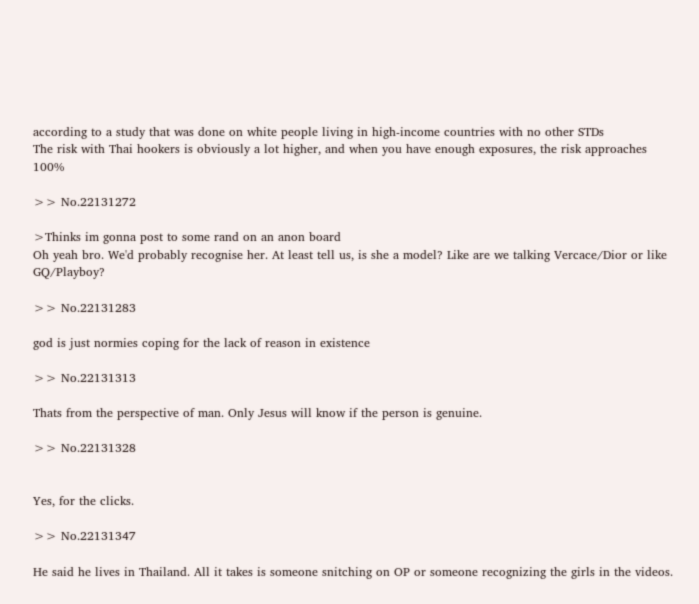according to a study that was done on white people living in high-income countries with no other STDs
The risk with Thai hookers is obviously a lot higher, and when you have enough exposures, the risk approaches 100%

>> No.22131272

>Thinks im gonna post to some rand on an anon board
Oh yeah bro. We'd probably recognise her. At least tell us, is she a model? Like are we talking Vercace/Dior or like GQ/Playboy?

>> No.22131283

god is just normies coping for the lack of reason in existence

>> No.22131313

Thats from the perspective of man. Only Jesus will know if the person is genuine.

>> No.22131328


Yes, for the clicks.

>> No.22131347

He said he lives in Thailand. All it takes is someone snitching on OP or someone recognizing the girls in the videos.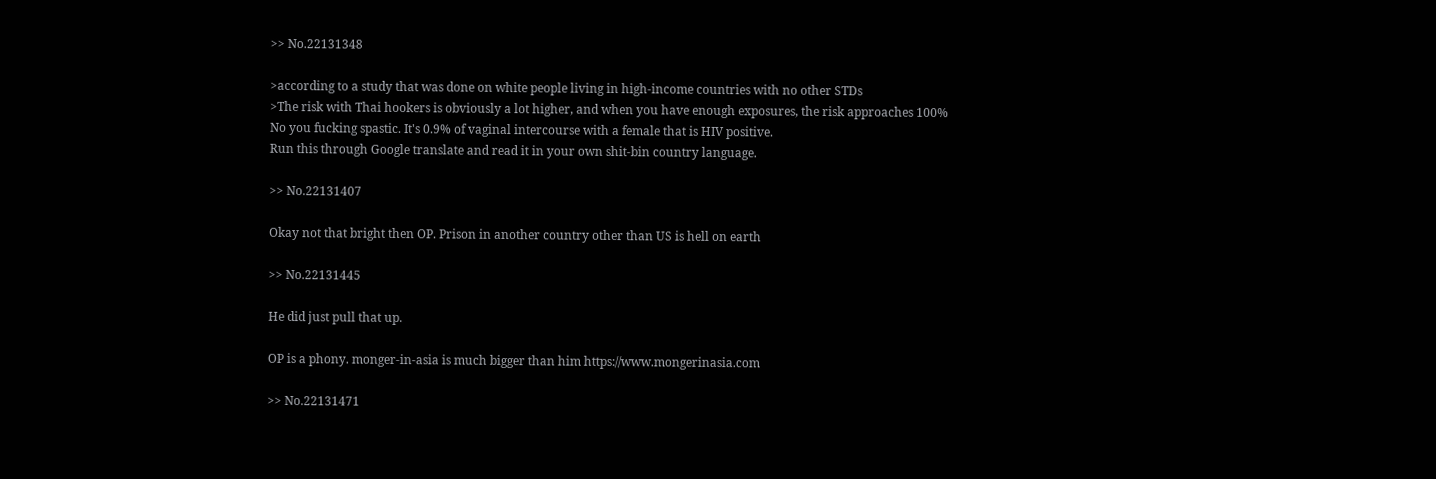>> No.22131348

>according to a study that was done on white people living in high-income countries with no other STDs
>The risk with Thai hookers is obviously a lot higher, and when you have enough exposures, the risk approaches 100%
No you fucking spastic. It's 0.9% of vaginal intercourse with a female that is HIV positive.
Run this through Google translate and read it in your own shit-bin country language.

>> No.22131407

Okay not that bright then OP. Prison in another country other than US is hell on earth

>> No.22131445

He did just pull that up.

OP is a phony. monger-in-asia is much bigger than him https://www.mongerinasia.com

>> No.22131471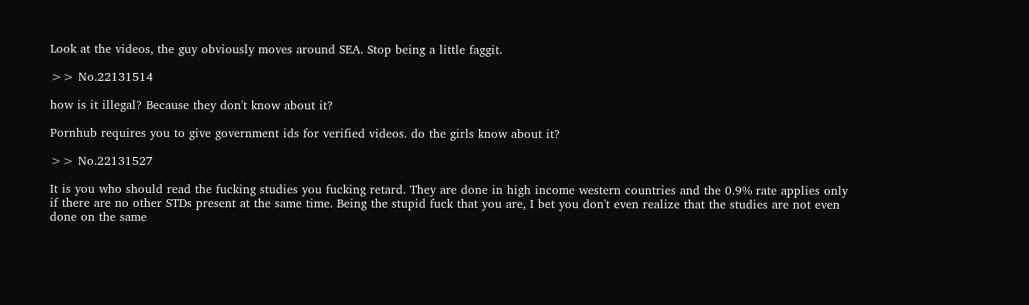Look at the videos, the guy obviously moves around SEA. Stop being a little faggit.

>> No.22131514

how is it illegal? Because they don't know about it?

Pornhub requires you to give government ids for verified videos. do the girls know about it?

>> No.22131527

It is you who should read the fucking studies you fucking retard. They are done in high income western countries and the 0.9% rate applies only if there are no other STDs present at the same time. Being the stupid fuck that you are, I bet you don't even realize that the studies are not even done on the same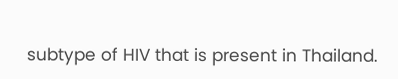subtype of HIV that is present in Thailand.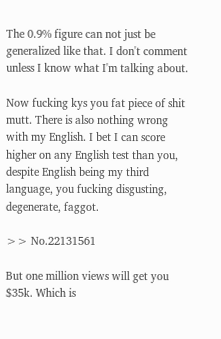The 0.9% figure can not just be generalized like that. I don't comment unless I know what I'm talking about.

Now fucking kys you fat piece of shit mutt. There is also nothing wrong with my English. I bet I can score higher on any English test than you, despite English being my third language, you fucking disgusting, degenerate, faggot.

>> No.22131561

But one million views will get you $35k. Which is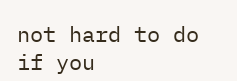not hard to do if you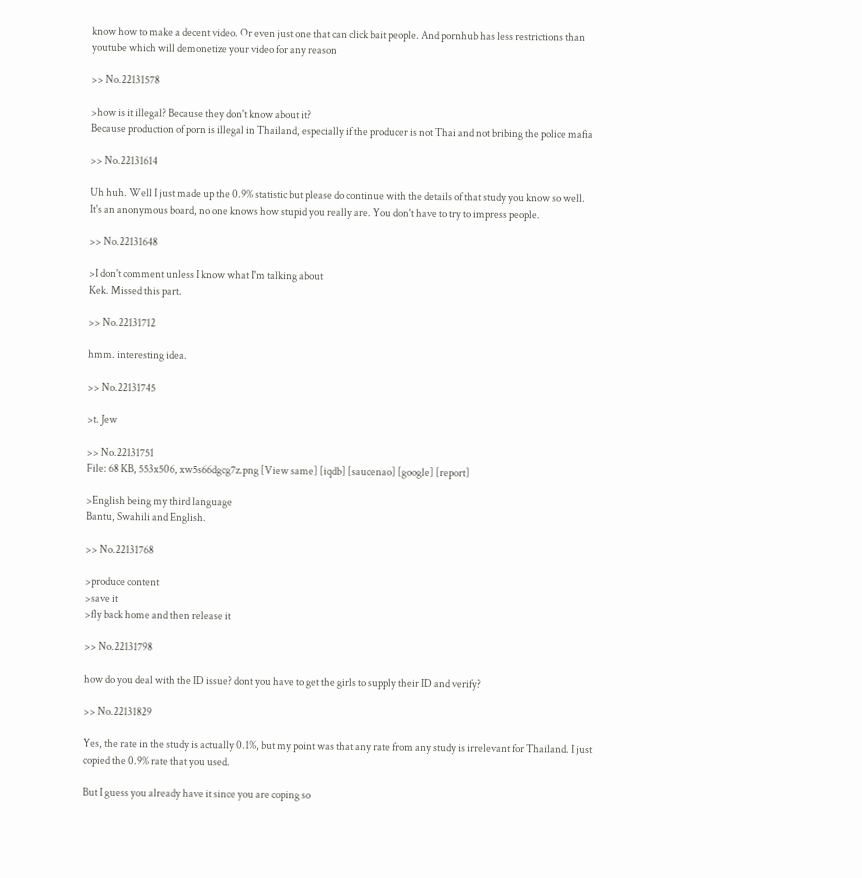know how to make a decent video. Or even just one that can click bait people. And pornhub has less restrictions than youtube which will demonetize your video for any reason

>> No.22131578

>how is it illegal? Because they don't know about it?
Because production of porn is illegal in Thailand, especially if the producer is not Thai and not bribing the police mafia

>> No.22131614

Uh huh. Well I just made up the 0.9% statistic but please do continue with the details of that study you know so well.
It's an anonymous board, no one knows how stupid you really are. You don't have to try to impress people.

>> No.22131648

>I don't comment unless I know what I'm talking about
Kek. Missed this part.

>> No.22131712

hmm. interesting idea.

>> No.22131745

>t. Jew

>> No.22131751
File: 68 KB, 553x506, xw5s66dgcg7z.png [View same] [iqdb] [saucenao] [google] [report]

>English being my third language
Bantu, Swahili and English.

>> No.22131768

>produce content
>save it
>fly back home and then release it

>> No.22131798

how do you deal with the ID issue? dont you have to get the girls to supply their ID and verify?

>> No.22131829

Yes, the rate in the study is actually 0.1%, but my point was that any rate from any study is irrelevant for Thailand. I just copied the 0.9% rate that you used.

But I guess you already have it since you are coping so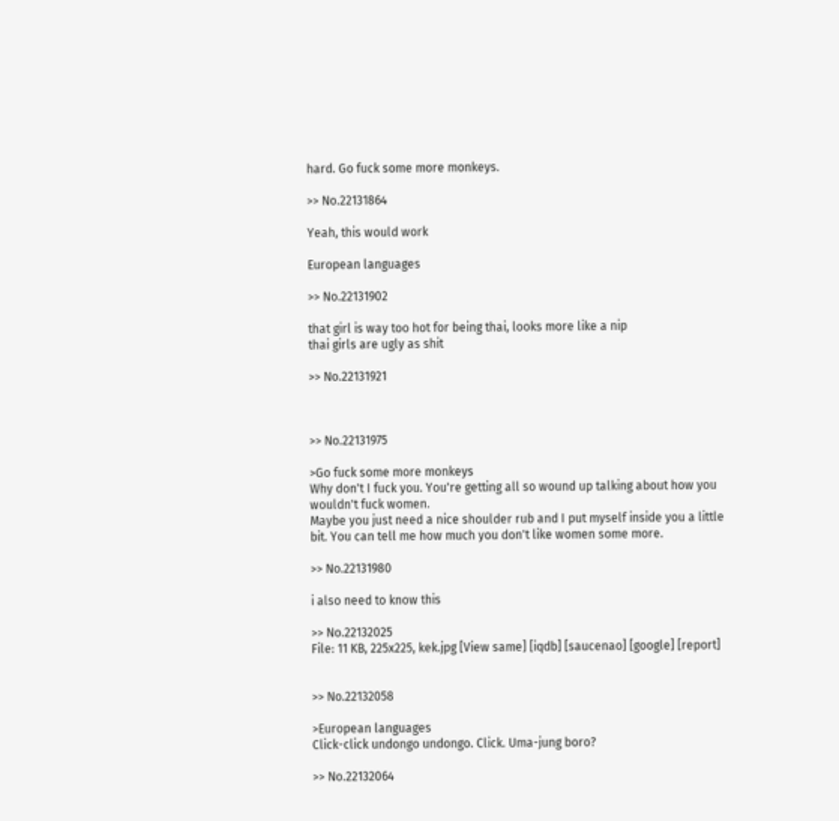hard. Go fuck some more monkeys.

>> No.22131864

Yeah, this would work

European languages

>> No.22131902

that girl is way too hot for being thai, looks more like a nip
thai girls are ugly as shit

>> No.22131921



>> No.22131975

>Go fuck some more monkeys
Why don't I fuck you. You're getting all so wound up talking about how you wouldn't fuck women.
Maybe you just need a nice shoulder rub and I put myself inside you a little bit. You can tell me how much you don't like women some more.

>> No.22131980

i also need to know this

>> No.22132025
File: 11 KB, 225x225, kek.jpg [View same] [iqdb] [saucenao] [google] [report]


>> No.22132058

>European languages
Click-click undongo undongo. Click. Uma-jung boro?

>> No.22132064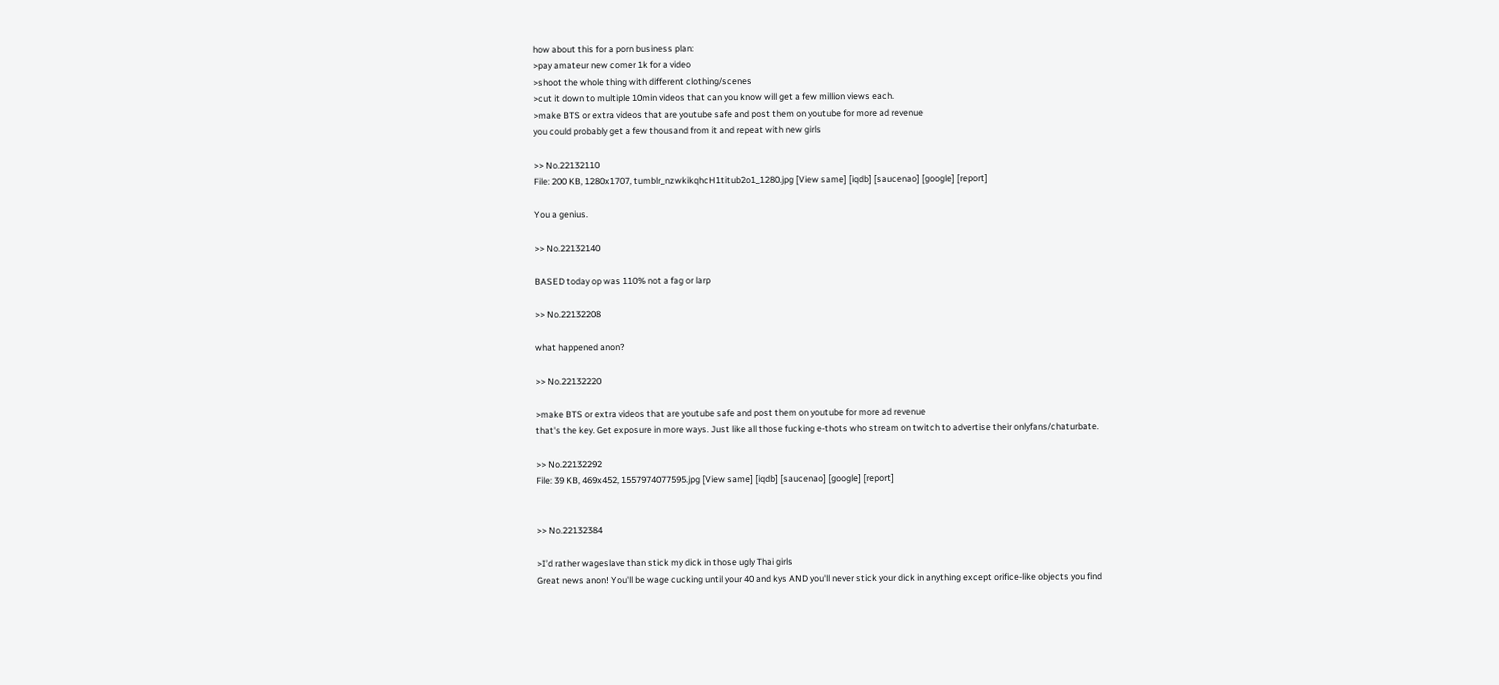how about this for a porn business plan:
>pay amateur new comer 1k for a video
>shoot the whole thing with different clothing/scenes
>cut it down to multiple 10min videos that can you know will get a few million views each.
>make BTS or extra videos that are youtube safe and post them on youtube for more ad revenue
you could probably get a few thousand from it and repeat with new girls

>> No.22132110
File: 200 KB, 1280x1707, tumblr_nzwkikqhcH1titub2o1_1280.jpg [View same] [iqdb] [saucenao] [google] [report]

You a genius.

>> No.22132140

BASED today op was 110% not a fag or larp

>> No.22132208

what happened anon?

>> No.22132220

>make BTS or extra videos that are youtube safe and post them on youtube for more ad revenue
that's the key. Get exposure in more ways. Just like all those fucking e-thots who stream on twitch to advertise their onlyfans/chaturbate.

>> No.22132292
File: 39 KB, 469x452, 1557974077595.jpg [View same] [iqdb] [saucenao] [google] [report]


>> No.22132384

>I’d rather wageslave than stick my dick in those ugly Thai girls
Great news anon! You'll be wage cucking until your 40 and kys AND you'll never stick your dick in anything except orifice-like objects you find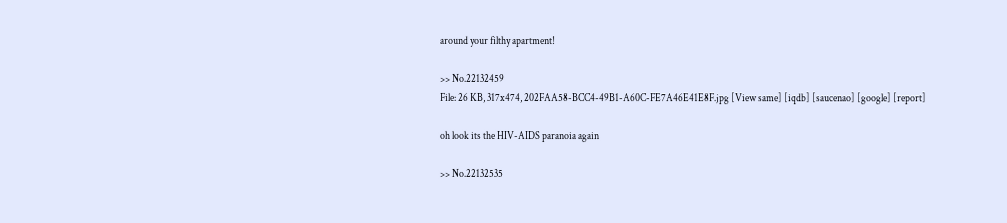around your filthy apartment!

>> No.22132459
File: 26 KB, 317x474, 202FAA58-BCC4-49B1-A60C-FE7A46E41E8F.jpg [View same] [iqdb] [saucenao] [google] [report]

oh look its the HIV-AIDS paranoia again

>> No.22132535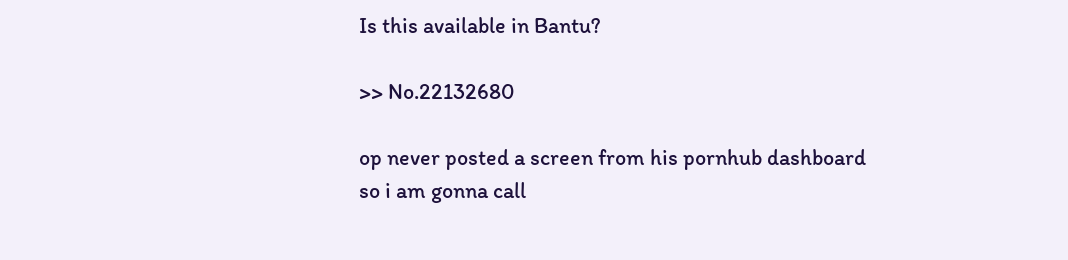Is this available in Bantu?

>> No.22132680

op never posted a screen from his pornhub dashboard
so i am gonna call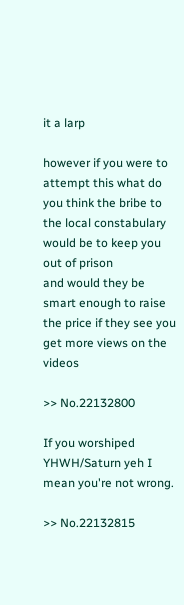it a larp

however if you were to attempt this what do you think the bribe to the local constabulary would be to keep you out of prison
and would they be smart enough to raise the price if they see you get more views on the videos

>> No.22132800

If you worshiped YHWH/Saturn yeh I mean you're not wrong.

>> No.22132815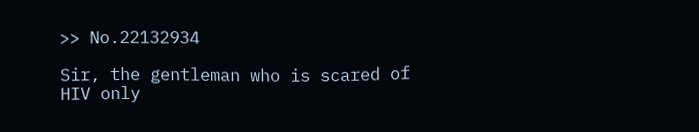>> No.22132934

Sir, the gentleman who is scared of HIV only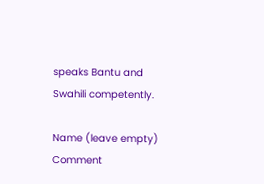speaks Bantu and Swahili competently.

Name (leave empty)
Comment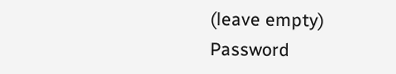(leave empty)
Password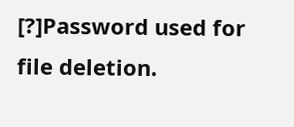[?]Password used for file deletion.